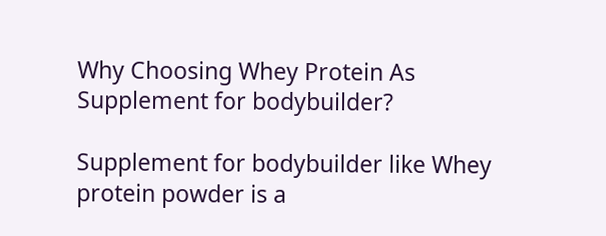Why Choosing Whey Protein As Supplement for bodybuilder?

Supplement for bodybuilder like Whey protein powder is a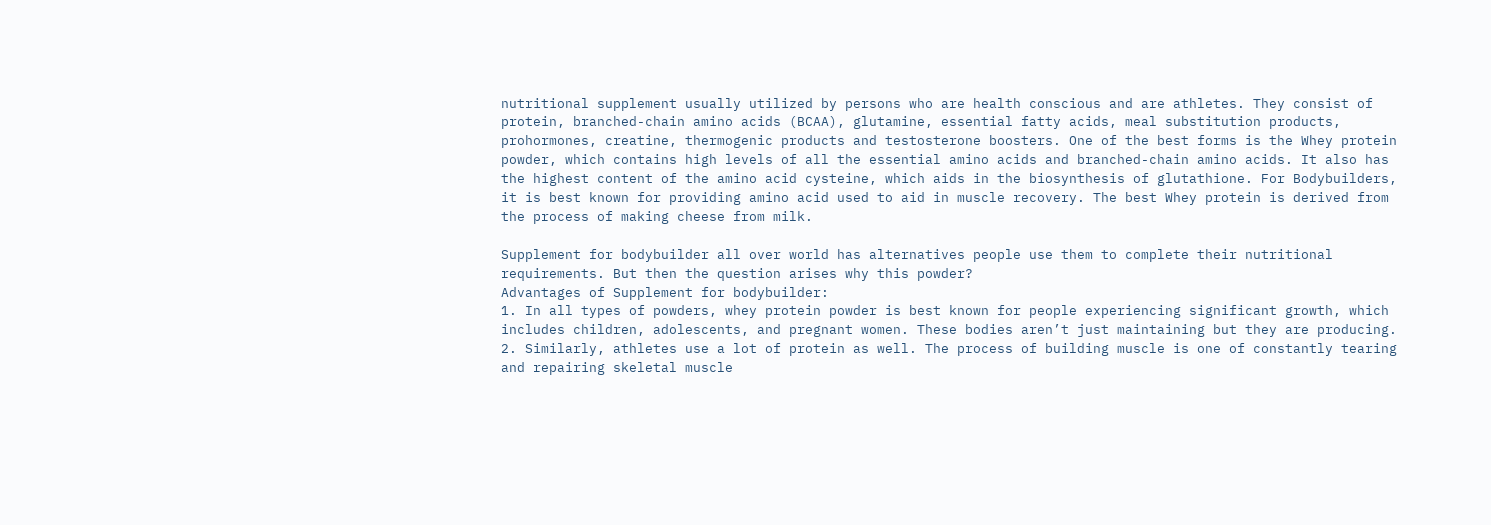nutritional supplement usually utilized by persons who are health conscious and are athletes. They consist of protein, branched-chain amino acids (BCAA), glutamine, essential fatty acids, meal substitution products, prohormones, creatine, thermogenic products and testosterone boosters. One of the best forms is the Whey protein powder, which contains high levels of all the essential amino acids and branched-chain amino acids. It also has the highest content of the amino acid cysteine, which aids in the biosynthesis of glutathione. For Bodybuilders, it is best known for providing amino acid used to aid in muscle recovery. The best Whey protein is derived from the process of making cheese from milk.

Supplement for bodybuilder all over world has alternatives people use them to complete their nutritional requirements. But then the question arises why this powder?
Advantages of Supplement for bodybuilder:
1. In all types of powders, whey protein powder is best known for people experiencing significant growth, which includes children, adolescents, and pregnant women. These bodies aren’t just maintaining but they are producing.
2. Similarly, athletes use a lot of protein as well. The process of building muscle is one of constantly tearing and repairing skeletal muscle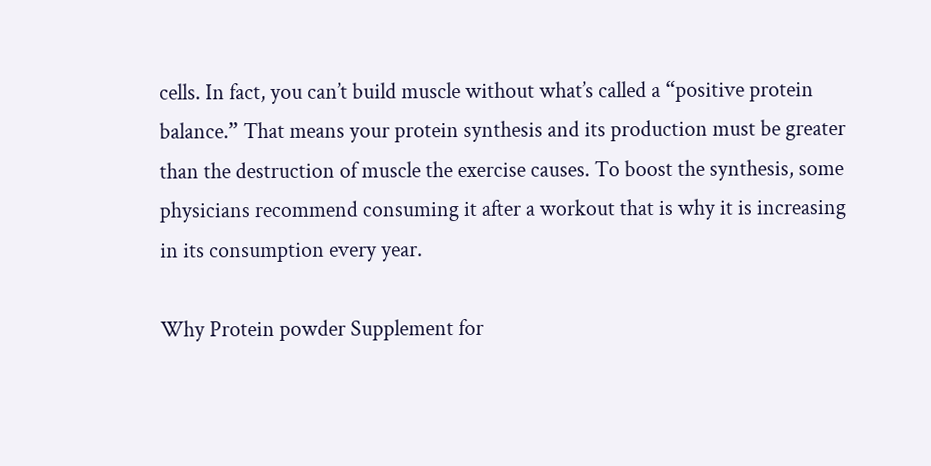cells. In fact, you can’t build muscle without what’s called a “positive protein balance.” That means your protein synthesis and its production must be greater than the destruction of muscle the exercise causes. To boost the synthesis, some physicians recommend consuming it after a workout that is why it is increasing in its consumption every year.

Why Protein powder Supplement for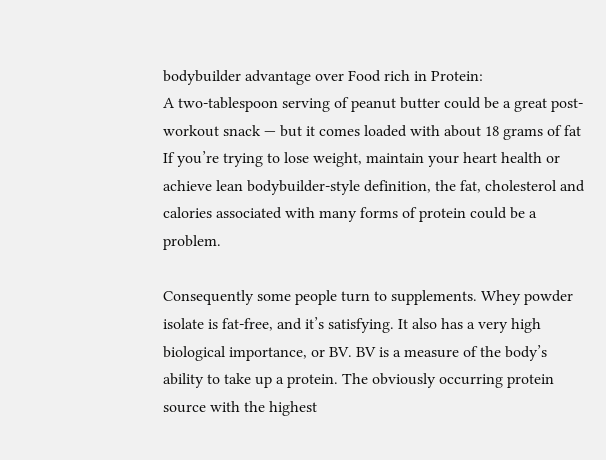bodybuilder advantage over Food rich in Protein:
A two-tablespoon serving of peanut butter could be a great post-workout snack — but it comes loaded with about 18 grams of fat If you’re trying to lose weight, maintain your heart health or achieve lean bodybuilder-style definition, the fat, cholesterol and calories associated with many forms of protein could be a problem.

Consequently some people turn to supplements. Whey powder isolate is fat-free, and it’s satisfying. It also has a very high biological importance, or BV. BV is a measure of the body’s ability to take up a protein. The obviously occurring protein source with the highest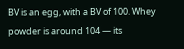BV is an egg, with a BV of 100. Whey powder is around 104 — its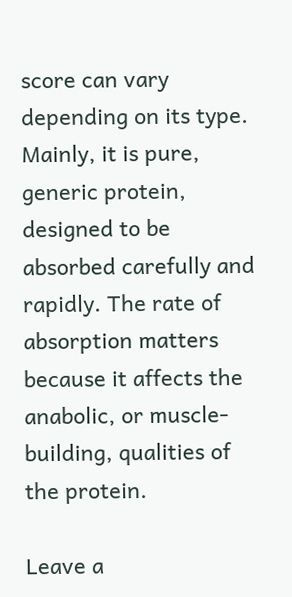score can vary depending on its type. Mainly, it is pure, generic protein, designed to be absorbed carefully and rapidly. The rate of absorption matters because it affects the anabolic, or muscle-building, qualities of the protein.

Leave a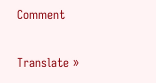Comment

Translate »